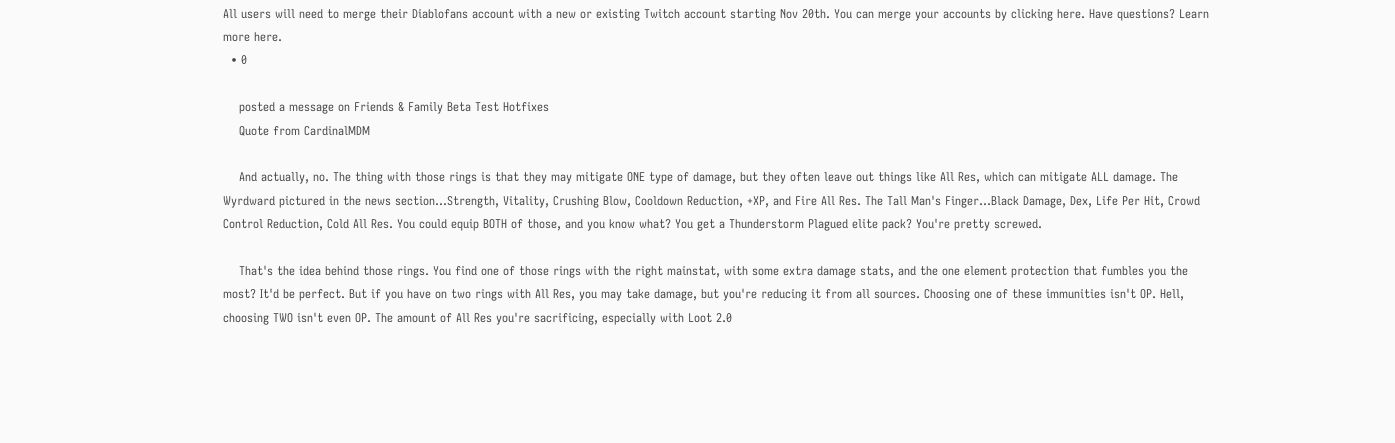All users will need to merge their Diablofans account with a new or existing Twitch account starting Nov 20th. You can merge your accounts by clicking here. Have questions? Learn more here.
  • 0

    posted a message on Friends & Family Beta Test Hotfixes
    Quote from CardinalMDM

    And actually, no. The thing with those rings is that they may mitigate ONE type of damage, but they often leave out things like All Res, which can mitigate ALL damage. The Wyrdward pictured in the news section...Strength, Vitality, Crushing Blow, Cooldown Reduction, +XP, and Fire All Res. The Tall Man's Finger...Black Damage, Dex, Life Per Hit, Crowd Control Reduction, Cold All Res. You could equip BOTH of those, and you know what? You get a Thunderstorm Plagued elite pack? You're pretty screwed.

    That's the idea behind those rings. You find one of those rings with the right mainstat, with some extra damage stats, and the one element protection that fumbles you the most? It'd be perfect. But if you have on two rings with All Res, you may take damage, but you're reducing it from all sources. Choosing one of these immunities isn't OP. Hell, choosing TWO isn't even OP. The amount of All Res you're sacrificing, especially with Loot 2.0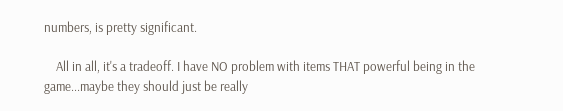numbers, is pretty significant.

    All in all, it's a tradeoff. I have NO problem with items THAT powerful being in the game...maybe they should just be really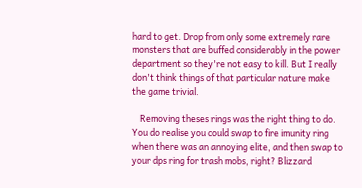hard to get. Drop from only some extremely rare monsters that are buffed considerably in the power department so they're not easy to kill. But I really don't think things of that particular nature make the game trivial.

    Removing theses rings was the right thing to do. You do realise you could swap to fire imunity ring when there was an annoying elite, and then swap to your dps ring for trash mobs, right? Blizzard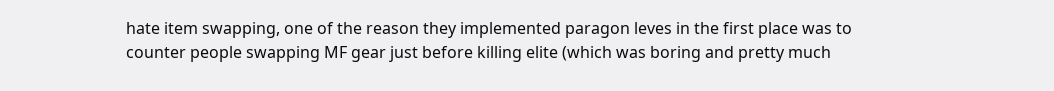hate item swapping, one of the reason they implemented paragon leves in the first place was to counter people swapping MF gear just before killing elite (which was boring and pretty much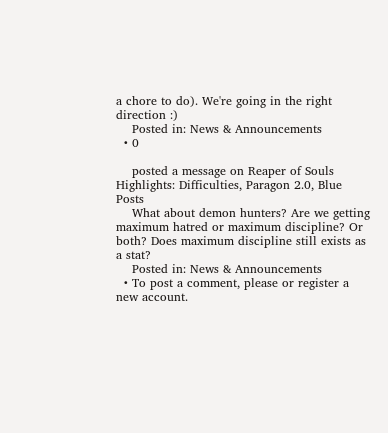a chore to do). We're going in the right direction :)
    Posted in: News & Announcements
  • 0

    posted a message on Reaper of Souls Highlights: Difficulties, Paragon 2.0, Blue Posts
    What about demon hunters? Are we getting maximum hatred or maximum discipline? Or both? Does maximum discipline still exists as a stat?
    Posted in: News & Announcements
  • To post a comment, please or register a new account.